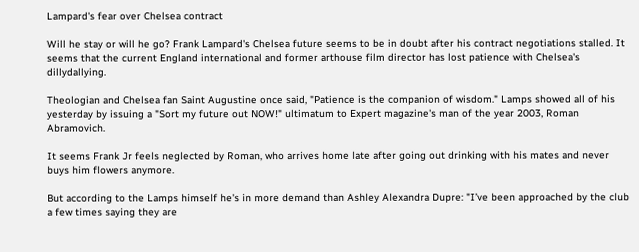Lampard's fear over Chelsea contract

Will he stay or will he go? Frank Lampard's Chelsea future seems to be in doubt after his contract negotiations stalled. It seems that the current England international and former arthouse film director has lost patience with Chelsea's dillydallying.

Theologian and Chelsea fan Saint Augustine once said, "Patience is the companion of wisdom." Lamps showed all of his yesterday by issuing a "Sort my future out NOW!" ultimatum to Expert magazine's man of the year 2003, Roman Abramovich.

It seems Frank Jr feels neglected by Roman, who arrives home late after going out drinking with his mates and never buys him flowers anymore.

But according to the Lamps himself he's in more demand than Ashley Alexandra Dupre: "I’ve been approached by the club a few times saying they are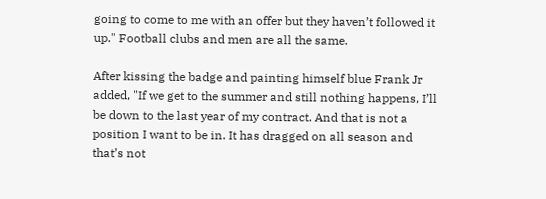going to come to me with an offer but they haven’t followed it up." Football clubs and men are all the same.

After kissing the badge and painting himself blue Frank Jr added, "If we get to the summer and still nothing happens, I’ll be down to the last year of my contract. And that is not a position I want to be in. It has dragged on all season and that’s not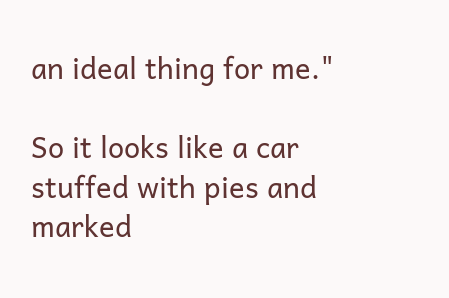an ideal thing for me."

So it looks like a car stuffed with pies and marked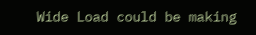Wide Load could be making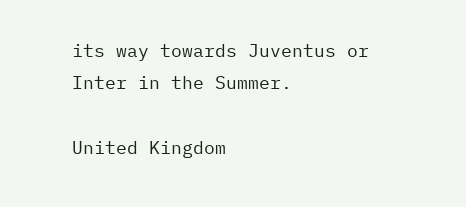its way towards Juventus or Inter in the Summer.

United Kingdom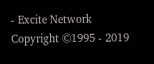- Excite Network Copyright ©1995 - 2019